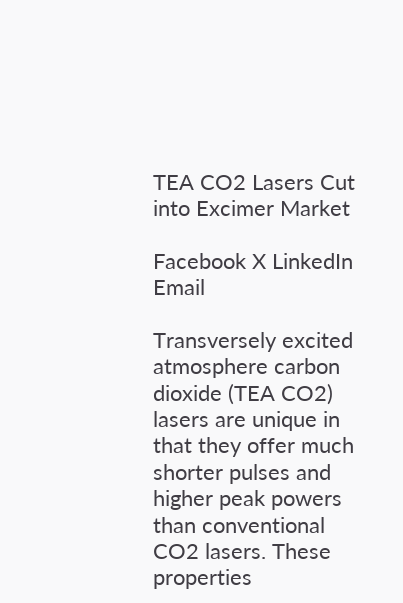TEA CO2 Lasers Cut into Excimer Market

Facebook X LinkedIn Email

Transversely excited atmosphere carbon dioxide (TEA CO2) lasers are unique in that they offer much shorter pulses and higher peak powers than conventional CO2 lasers. These properties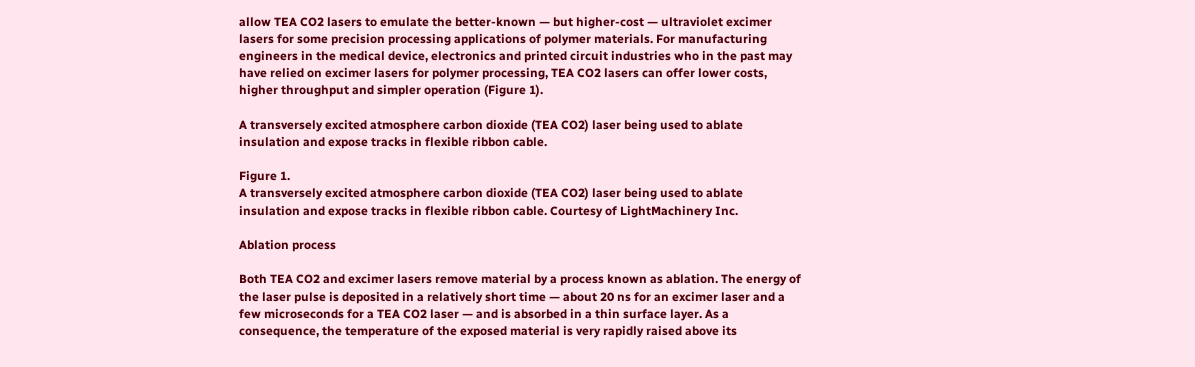allow TEA CO2 lasers to emulate the better-known — but higher-cost — ultraviolet excimer lasers for some precision processing applications of polymer materials. For manufacturing engineers in the medical device, electronics and printed circuit industries who in the past may have relied on excimer lasers for polymer processing, TEA CO2 lasers can offer lower costs, higher throughput and simpler operation (Figure 1).

A transversely excited atmosphere carbon dioxide (TEA CO2) laser being used to ablate insulation and expose tracks in flexible ribbon cable.

Figure 1.
A transversely excited atmosphere carbon dioxide (TEA CO2) laser being used to ablate insulation and expose tracks in flexible ribbon cable. Courtesy of LightMachinery Inc.

Ablation process

Both TEA CO2 and excimer lasers remove material by a process known as ablation. The energy of the laser pulse is deposited in a relatively short time — about 20 ns for an excimer laser and a few microseconds for a TEA CO2 laser — and is absorbed in a thin surface layer. As a consequence, the temperature of the exposed material is very rapidly raised above its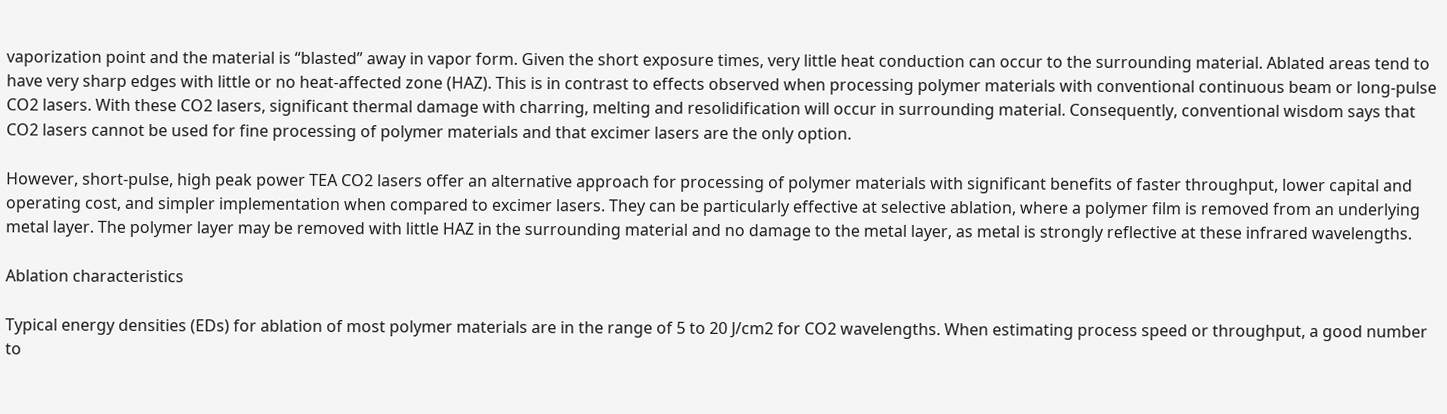vaporization point and the material is “blasted” away in vapor form. Given the short exposure times, very little heat conduction can occur to the surrounding material. Ablated areas tend to have very sharp edges with little or no heat-affected zone (HAZ). This is in contrast to effects observed when processing polymer materials with conventional continuous beam or long-pulse CO2 lasers. With these CO2 lasers, significant thermal damage with charring, melting and resolidification will occur in surrounding material. Consequently, conventional wisdom says that CO2 lasers cannot be used for fine processing of polymer materials and that excimer lasers are the only option.

However, short-pulse, high peak power TEA CO2 lasers offer an alternative approach for processing of polymer materials with significant benefits of faster throughput, lower capital and operating cost, and simpler implementation when compared to excimer lasers. They can be particularly effective at selective ablation, where a polymer film is removed from an underlying metal layer. The polymer layer may be removed with little HAZ in the surrounding material and no damage to the metal layer, as metal is strongly reflective at these infrared wavelengths.

Ablation characteristics

Typical energy densities (EDs) for ablation of most polymer materials are in the range of 5 to 20 J/cm2 for CO2 wavelengths. When estimating process speed or throughput, a good number to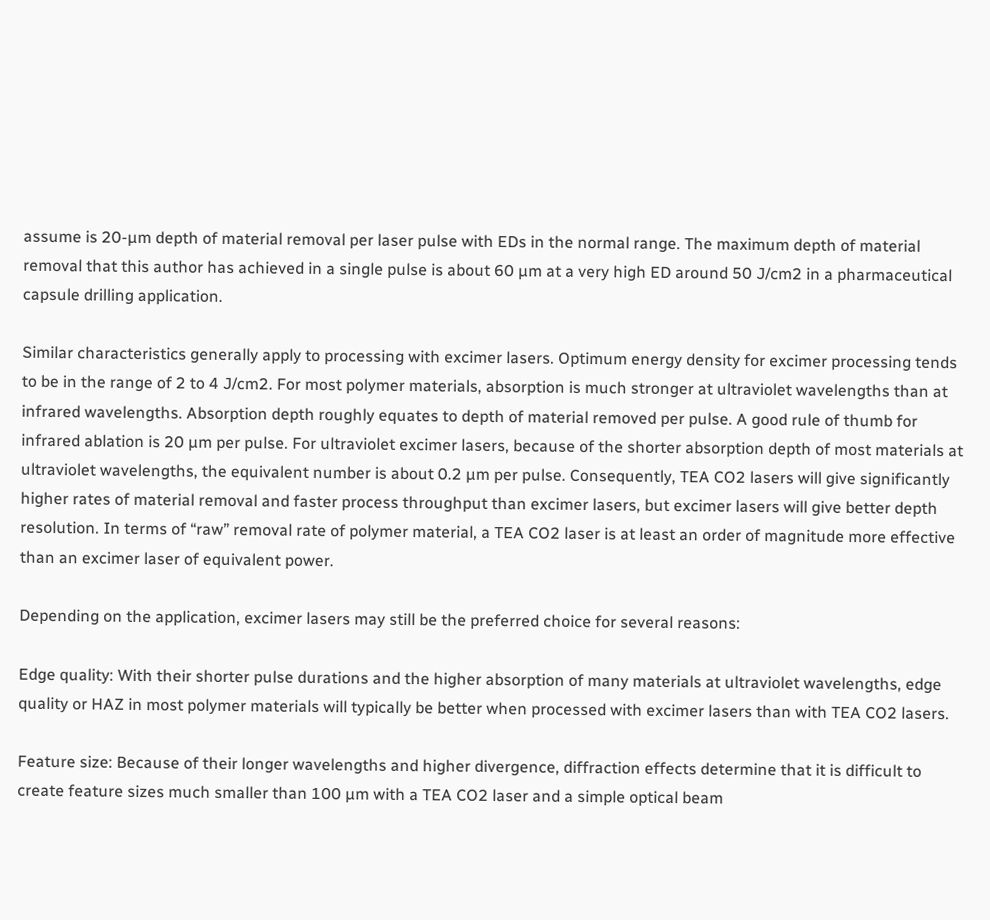assume is 20-µm depth of material removal per laser pulse with EDs in the normal range. The maximum depth of material removal that this author has achieved in a single pulse is about 60 µm at a very high ED around 50 J/cm2 in a pharmaceutical capsule drilling application.

Similar characteristics generally apply to processing with excimer lasers. Optimum energy density for excimer processing tends to be in the range of 2 to 4 J/cm2. For most polymer materials, absorption is much stronger at ultraviolet wavelengths than at infrared wavelengths. Absorption depth roughly equates to depth of material removed per pulse. A good rule of thumb for infrared ablation is 20 µm per pulse. For ultraviolet excimer lasers, because of the shorter absorption depth of most materials at ultraviolet wavelengths, the equivalent number is about 0.2 µm per pulse. Consequently, TEA CO2 lasers will give significantly higher rates of material removal and faster process throughput than excimer lasers, but excimer lasers will give better depth resolution. In terms of “raw” removal rate of polymer material, a TEA CO2 laser is at least an order of magnitude more effective than an excimer laser of equivalent power.

Depending on the application, excimer lasers may still be the preferred choice for several reasons:

Edge quality: With their shorter pulse durations and the higher absorption of many materials at ultraviolet wavelengths, edge quality or HAZ in most polymer materials will typically be better when processed with excimer lasers than with TEA CO2 lasers.

Feature size: Because of their longer wavelengths and higher divergence, diffraction effects determine that it is difficult to create feature sizes much smaller than 100 µm with a TEA CO2 laser and a simple optical beam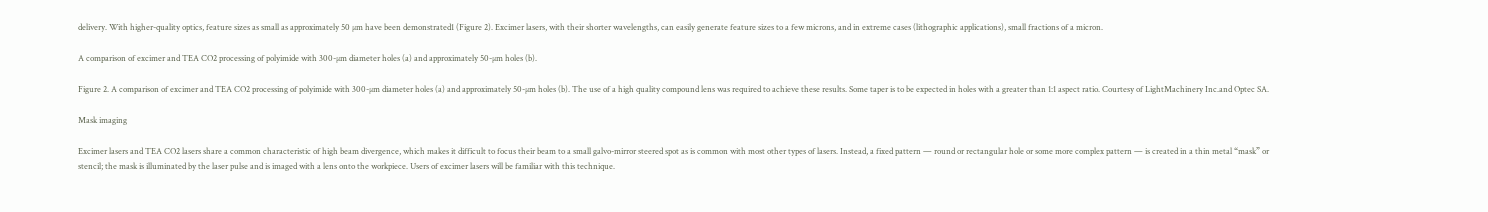delivery. With higher-quality optics, feature sizes as small as approximately 50 µm have been demonstrated1 (Figure 2). Excimer lasers, with their shorter wavelengths, can easily generate feature sizes to a few microns, and in extreme cases (lithographic applications), small fractions of a micron.

A comparison of excimer and TEA CO2 processing of polyimide with 300-µm diameter holes (a) and approximately 50-µm holes (b).

Figure 2. A comparison of excimer and TEA CO2 processing of polyimide with 300-µm diameter holes (a) and approximately 50-µm holes (b). The use of a high quality compound lens was required to achieve these results. Some taper is to be expected in holes with a greater than 1:1 aspect ratio. Courtesy of LightMachinery Inc.and Optec SA.

Mask imaging

Excimer lasers and TEA CO2 lasers share a common characteristic of high beam divergence, which makes it difficult to focus their beam to a small galvo-mirror steered spot as is common with most other types of lasers. Instead, a fixed pattern — round or rectangular hole or some more complex pattern — is created in a thin metal “mask” or stencil; the mask is illuminated by the laser pulse and is imaged with a lens onto the workpiece. Users of excimer lasers will be familiar with this technique.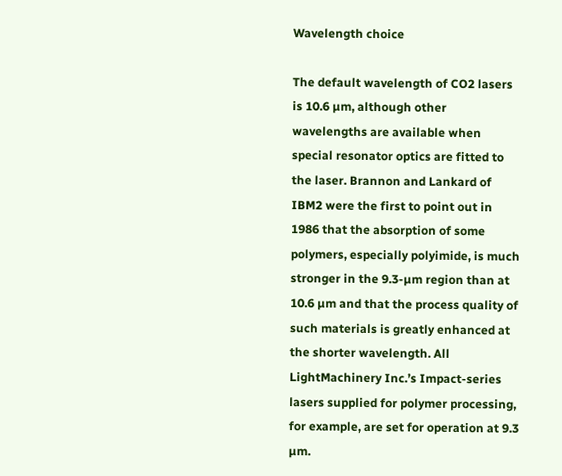Wavelength choice

The default wavelength of CO2 lasers is 10.6 µm, although other wavelengths are available when special resonator optics are fitted to the laser. Brannon and Lankard of IBM2 were the first to point out in 1986 that the absorption of some polymers, especially polyimide, is much stronger in the 9.3-µm region than at 10.6 µm and that the process quality of such materials is greatly enhanced at the shorter wavelength. All LightMachinery Inc.’s Impact-series lasers supplied for polymer processing, for example, are set for operation at 9.3 µm.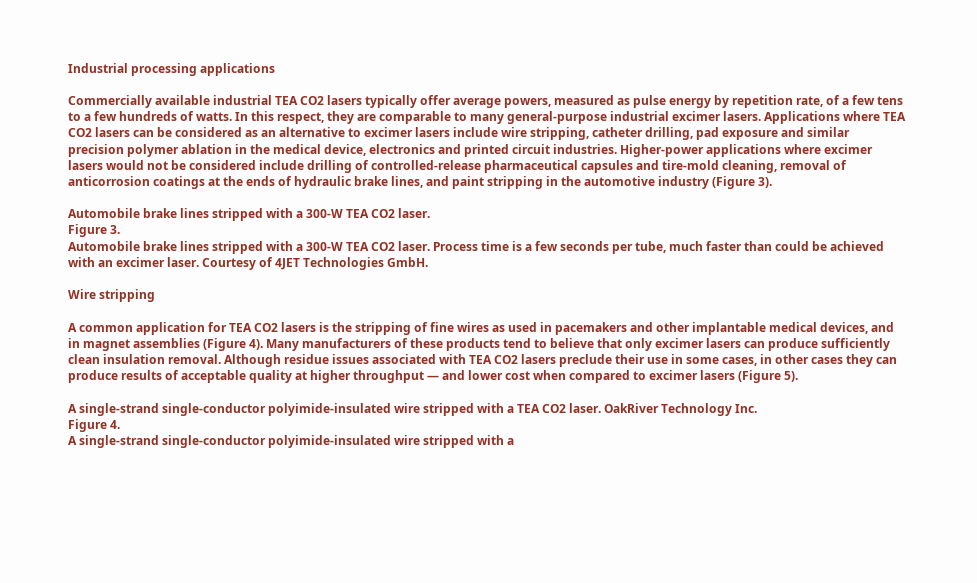Industrial processing applications

Commercially available industrial TEA CO2 lasers typically offer average powers, measured as pulse energy by repetition rate, of a few tens to a few hundreds of watts. In this respect, they are comparable to many general-purpose industrial excimer lasers. Applications where TEA CO2 lasers can be considered as an alternative to excimer lasers include wire stripping, catheter drilling, pad exposure and similar precision polymer ablation in the medical device, electronics and printed circuit industries. Higher-power applications where excimer lasers would not be considered include drilling of controlled-release pharmaceutical capsules and tire-mold cleaning, removal of anticorrosion coatings at the ends of hydraulic brake lines, and paint stripping in the automotive industry (Figure 3).

Automobile brake lines stripped with a 300-W TEA CO2 laser.
Figure 3.
Automobile brake lines stripped with a 300-W TEA CO2 laser. Process time is a few seconds per tube, much faster than could be achieved with an excimer laser. Courtesy of 4JET Technologies GmbH.

Wire stripping

A common application for TEA CO2 lasers is the stripping of fine wires as used in pacemakers and other implantable medical devices, and in magnet assemblies (Figure 4). Many manufacturers of these products tend to believe that only excimer lasers can produce sufficiently clean insulation removal. Although residue issues associated with TEA CO2 lasers preclude their use in some cases, in other cases they can produce results of acceptable quality at higher throughput — and lower cost when compared to excimer lasers (Figure 5).

A single-strand single-conductor polyimide-insulated wire stripped with a TEA CO2 laser. OakRiver Technology Inc.
Figure 4.
A single-strand single-conductor polyimide-insulated wire stripped with a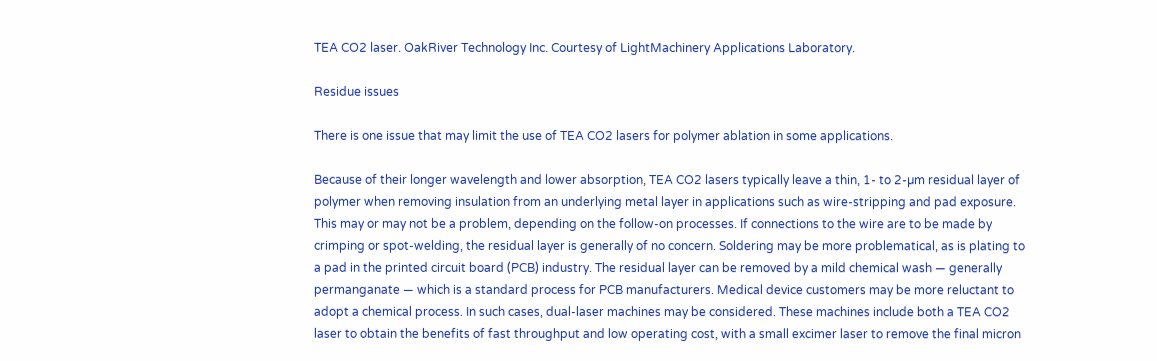TEA CO2 laser. OakRiver Technology Inc. Courtesy of LightMachinery Applications Laboratory.

Residue issues

There is one issue that may limit the use of TEA CO2 lasers for polymer ablation in some applications.

Because of their longer wavelength and lower absorption, TEA CO2 lasers typically leave a thin, 1- to 2-µm residual layer of polymer when removing insulation from an underlying metal layer in applications such as wire-stripping and pad exposure. This may or may not be a problem, depending on the follow-on processes. If connections to the wire are to be made by crimping or spot-welding, the residual layer is generally of no concern. Soldering may be more problematical, as is plating to a pad in the printed circuit board (PCB) industry. The residual layer can be removed by a mild chemical wash — generally permanganate — which is a standard process for PCB manufacturers. Medical device customers may be more reluctant to adopt a chemical process. In such cases, dual-laser machines may be considered. These machines include both a TEA CO2 laser to obtain the benefits of fast throughput and low operating cost, with a small excimer laser to remove the final micron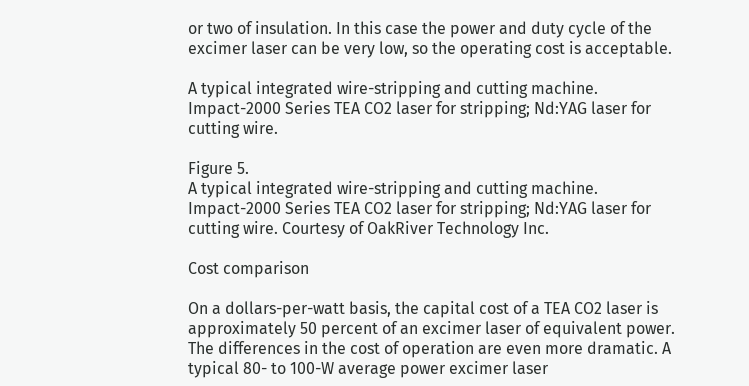or two of insulation. In this case the power and duty cycle of the excimer laser can be very low, so the operating cost is acceptable.

A typical integrated wire-stripping and cutting machine. Impact-2000 Series TEA CO2 laser for stripping; Nd:YAG laser for cutting wire.

Figure 5.
A typical integrated wire-stripping and cutting machine. Impact-2000 Series TEA CO2 laser for stripping; Nd:YAG laser for cutting wire. Courtesy of OakRiver Technology Inc.

Cost comparison

On a dollars-per-watt basis, the capital cost of a TEA CO2 laser is approximately 50 percent of an excimer laser of equivalent power. The differences in the cost of operation are even more dramatic. A typical 80- to 100-W average power excimer laser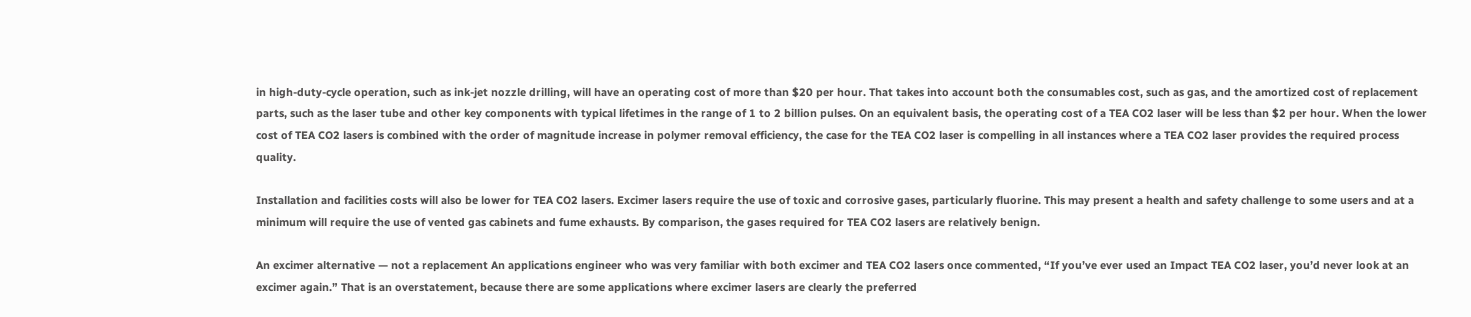in high-duty-cycle operation, such as ink-jet nozzle drilling, will have an operating cost of more than $20 per hour. That takes into account both the consumables cost, such as gas, and the amortized cost of replacement parts, such as the laser tube and other key components with typical lifetimes in the range of 1 to 2 billion pulses. On an equivalent basis, the operating cost of a TEA CO2 laser will be less than $2 per hour. When the lower cost of TEA CO2 lasers is combined with the order of magnitude increase in polymer removal efficiency, the case for the TEA CO2 laser is compelling in all instances where a TEA CO2 laser provides the required process quality.

Installation and facilities costs will also be lower for TEA CO2 lasers. Excimer lasers require the use of toxic and corrosive gases, particularly fluorine. This may present a health and safety challenge to some users and at a minimum will require the use of vented gas cabinets and fume exhausts. By comparison, the gases required for TEA CO2 lasers are relatively benign.

An excimer alternative — not a replacement An applications engineer who was very familiar with both excimer and TEA CO2 lasers once commented, “If you’ve ever used an Impact TEA CO2 laser, you’d never look at an excimer again.” That is an overstatement, because there are some applications where excimer lasers are clearly the preferred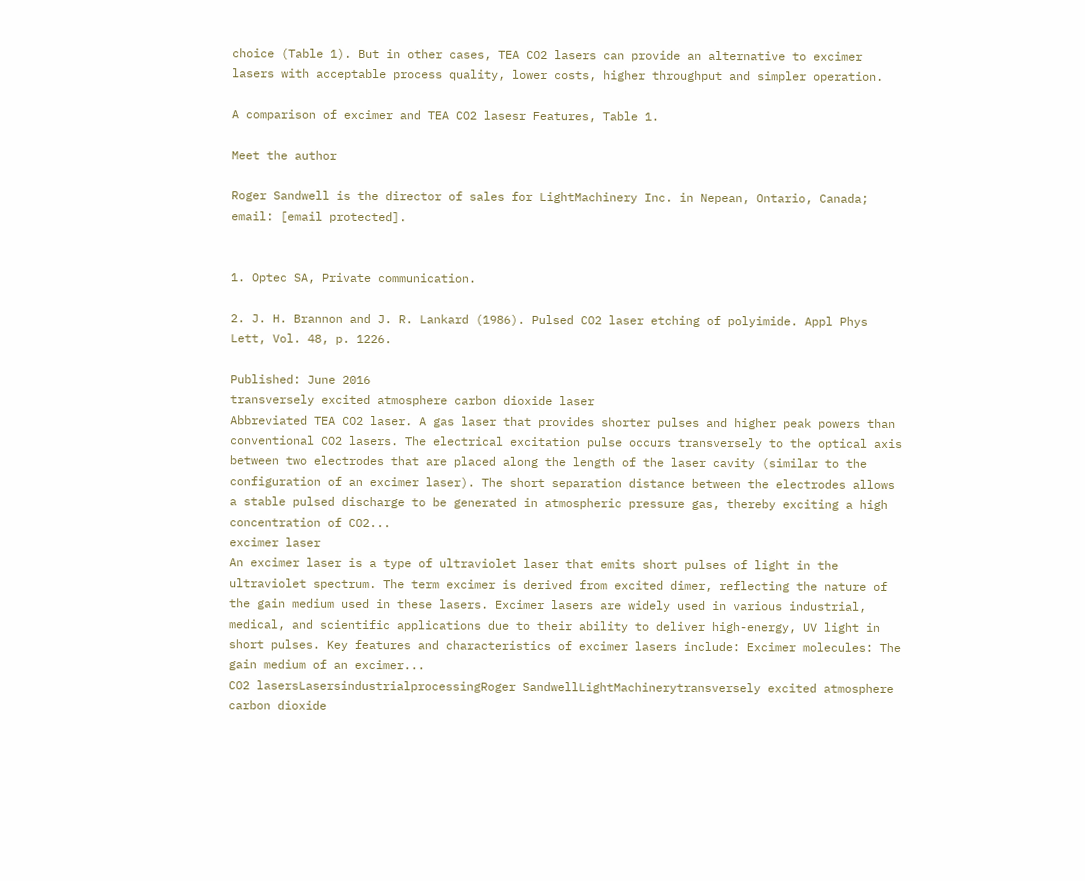choice (Table 1). But in other cases, TEA CO2 lasers can provide an alternative to excimer lasers with acceptable process quality, lower costs, higher throughput and simpler operation.

A comparison of excimer and TEA CO2 lasesr Features, Table 1.

Meet the author

Roger Sandwell is the director of sales for LightMachinery Inc. in Nepean, Ontario, Canada; email: [email protected].


1. Optec SA, Private communication.

2. J. H. Brannon and J. R. Lankard (1986). Pulsed CO2 laser etching of polyimide. Appl Phys Lett, Vol. 48, p. 1226.

Published: June 2016
transversely excited atmosphere carbon dioxide laser
Abbreviated TEA CO2 laser. A gas laser that provides shorter pulses and higher peak powers than conventional CO2 lasers. The electrical excitation pulse occurs transversely to the optical axis between two electrodes that are placed along the length of the laser cavity (similar to the configuration of an excimer laser). The short separation distance between the electrodes allows a stable pulsed discharge to be generated in atmospheric pressure gas, thereby exciting a high concentration of CO2...
excimer laser
An excimer laser is a type of ultraviolet laser that emits short pulses of light in the ultraviolet spectrum. The term excimer is derived from excited dimer, reflecting the nature of the gain medium used in these lasers. Excimer lasers are widely used in various industrial, medical, and scientific applications due to their ability to deliver high-energy, UV light in short pulses. Key features and characteristics of excimer lasers include: Excimer molecules: The gain medium of an excimer...
CO2 lasersLasersindustrialprocessingRoger SandwellLightMachinerytransversely excited atmosphere carbon dioxide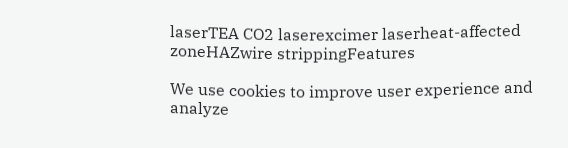laserTEA CO2 laserexcimer laserheat-affected zoneHAZwire strippingFeatures

We use cookies to improve user experience and analyze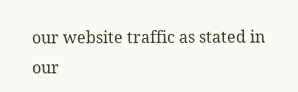our website traffic as stated in our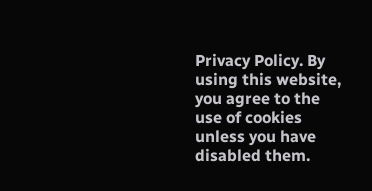Privacy Policy. By using this website, you agree to the use of cookies unless you have disabled them.